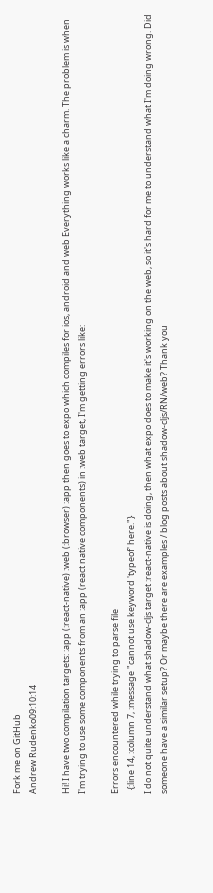Fork me on GitHub
Andrew Rudenko09:10:14

Hi! I have two compilation targets: :app (:react-native) :web (:browser) :app then goes to expo which compiles for ios, android and web Everything works like a charm. The problem is when I'm trying to use some components from an :app (react native components) in :web target, I'm getting errors like:

Errors encountered while trying to parse file
  {:line 14, :column 7, :message "cannot use keyword 'typeof' here."}
I do not quite understand what shadow-cljs target :react-native is doing, then what expo does to make it's working on the web, so it's hard for me to understand what I'm doing wrong. Did someone have a similar setup? Or maybe there are examples / blog posts about shadow-cljs/RN/web? Thank you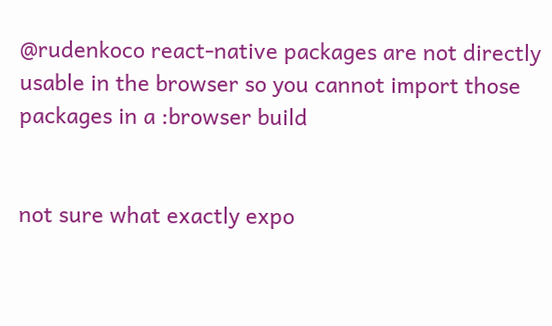@rudenkoco react-native packages are not directly usable in the browser so you cannot import those packages in a :browser build


not sure what exactly expo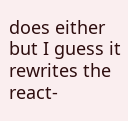does either but I guess it rewrites the react-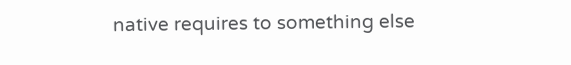native requires to something else